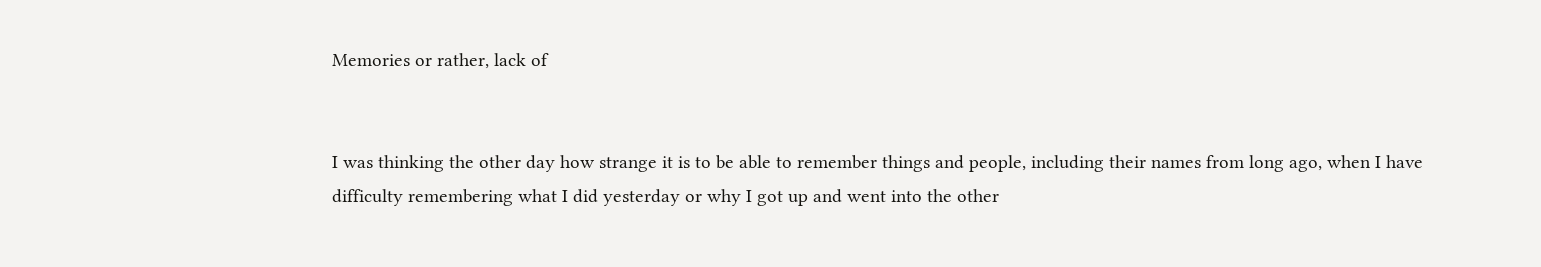Memories or rather, lack of


I was thinking the other day how strange it is to be able to remember things and people, including their names from long ago, when I have difficulty remembering what I did yesterday or why I got up and went into the other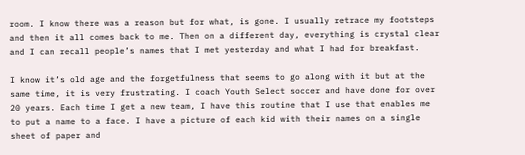room. I know there was a reason but for what, is gone. I usually retrace my footsteps and then it all comes back to me. Then on a different day, everything is crystal clear and I can recall people’s names that I met yesterday and what I had for breakfast.

I know it’s old age and the forgetfulness that seems to go along with it but at the same time, it is very frustrating. I coach Youth Select soccer and have done for over 20 years. Each time I get a new team, I have this routine that I use that enables me to put a name to a face. I have a picture of each kid with their names on a single sheet of paper and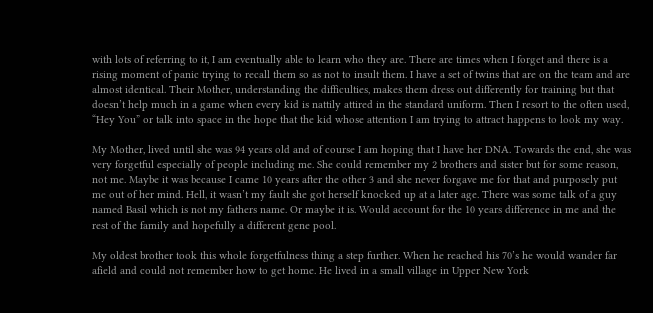with lots of referring to it, I am eventually able to learn who they are. There are times when I forget and there is a rising moment of panic trying to recall them so as not to insult them. I have a set of twins that are on the team and are almost identical. Their Mother, understanding the difficulties, makes them dress out differently for training but that doesn’t help much in a game when every kid is nattily attired in the standard uniform. Then I resort to the often used, “Hey You” or talk into space in the hope that the kid whose attention I am trying to attract happens to look my way.

My Mother, lived until she was 94 years old and of course I am hoping that I have her DNA. Towards the end, she was very forgetful especially of people including me. She could remember my 2 brothers and sister but for some reason, not me. Maybe it was because I came 10 years after the other 3 and she never forgave me for that and purposely put me out of her mind. Hell, it wasn’t my fault she got herself knocked up at a later age. There was some talk of a guy named Basil which is not my fathers name. Or maybe it is. Would account for the 10 years difference in me and the rest of the family and hopefully a different gene pool.

My oldest brother took this whole forgetfulness thing a step further. When he reached his 70’s he would wander far afield and could not remember how to get home. He lived in a small village in Upper New York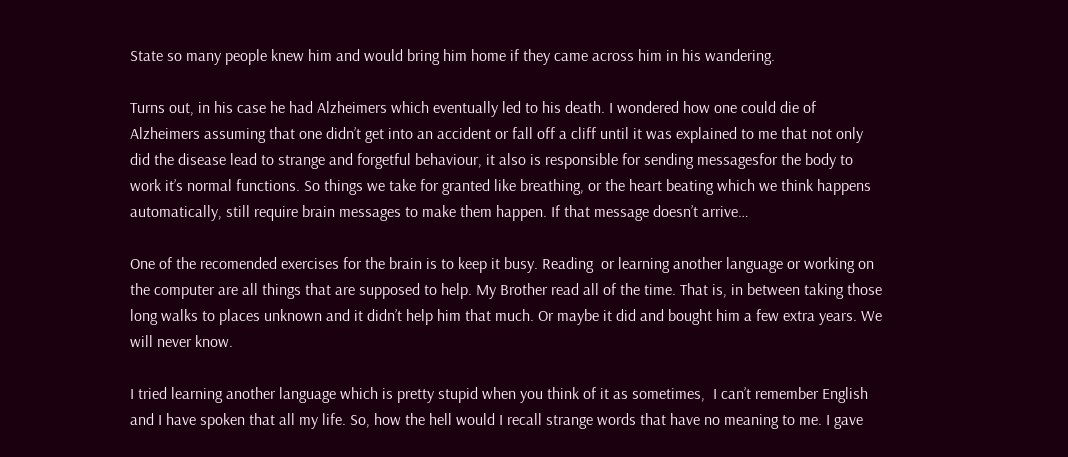State so many people knew him and would bring him home if they came across him in his wandering.

Turns out, in his case he had Alzheimers which eventually led to his death. I wondered how one could die of Alzheimers assuming that one didn’t get into an accident or fall off a cliff until it was explained to me that not only did the disease lead to strange and forgetful behaviour, it also is responsible for sending messagesfor the body to work it’s normal functions. So things we take for granted like breathing, or the heart beating which we think happens automatically, still require brain messages to make them happen. If that message doesn’t arrive…

One of the recomended exercises for the brain is to keep it busy. Reading  or learning another language or working on the computer are all things that are supposed to help. My Brother read all of the time. That is, in between taking those long walks to places unknown and it didn’t help him that much. Or maybe it did and bought him a few extra years. We will never know.

I tried learning another language which is pretty stupid when you think of it as sometimes,  I can’t remember English and I have spoken that all my life. So, how the hell would I recall strange words that have no meaning to me. I gave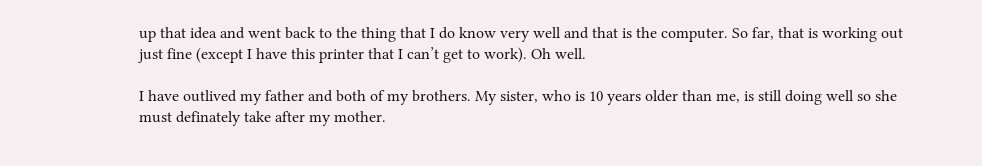up that idea and went back to the thing that I do know very well and that is the computer. So far, that is working out just fine (except I have this printer that I can’t get to work). Oh well.

I have outlived my father and both of my brothers. My sister, who is 10 years older than me, is still doing well so she must definately take after my mother.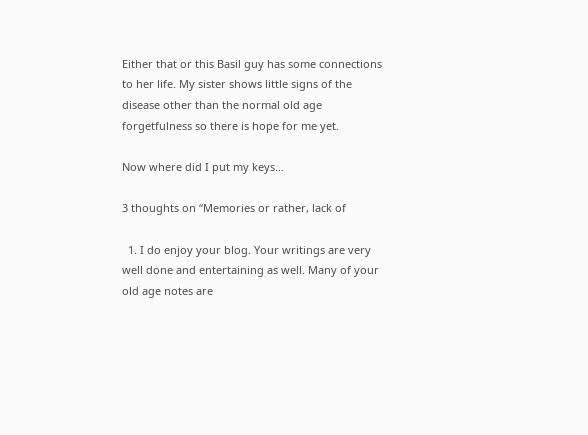Either that or this Basil guy has some connections to her life. My sister shows little signs of the disease other than the normal old age forgetfulness so there is hope for me yet.

Now where did I put my keys…

3 thoughts on “Memories or rather, lack of

  1. I do enjoy your blog. Your writings are very well done and entertaining as well. Many of your old age notes are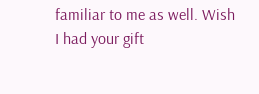familiar to me as well. Wish I had your gift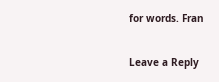for words. Fran

Leave a Reply